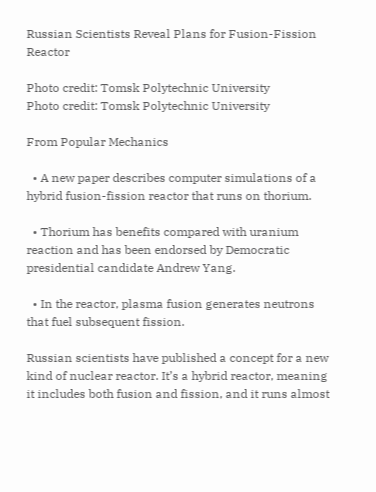Russian Scientists Reveal Plans for Fusion-Fission Reactor

Photo credit: Tomsk Polytechnic University
Photo credit: Tomsk Polytechnic University

From Popular Mechanics

  • A new paper describes computer simulations of a hybrid fusion-fission reactor that runs on thorium.

  • Thorium has benefits compared with uranium reaction and has been endorsed by Democratic presidential candidate Andrew Yang.

  • In the reactor, plasma fusion generates neutrons that fuel subsequent fission.

Russian scientists have published a concept for a new kind of nuclear reactor. It’s a hybrid reactor, meaning it includes both fusion and fission, and it runs almost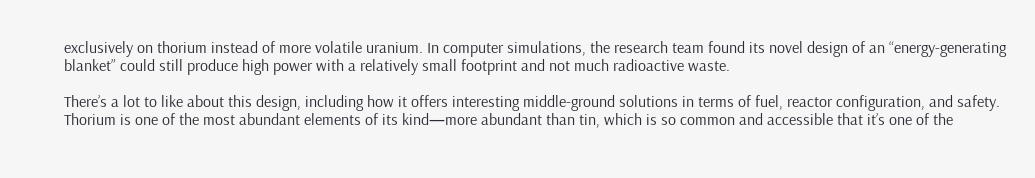exclusively on thorium instead of more volatile uranium. In computer simulations, the research team found its novel design of an “energy-generating blanket” could still produce high power with a relatively small footprint and not much radioactive waste.

There’s a lot to like about this design, including how it offers interesting middle-ground solutions in terms of fuel, reactor configuration, and safety. Thorium is one of the most abundant elements of its kind—more abundant than tin, which is so common and accessible that it’s one of the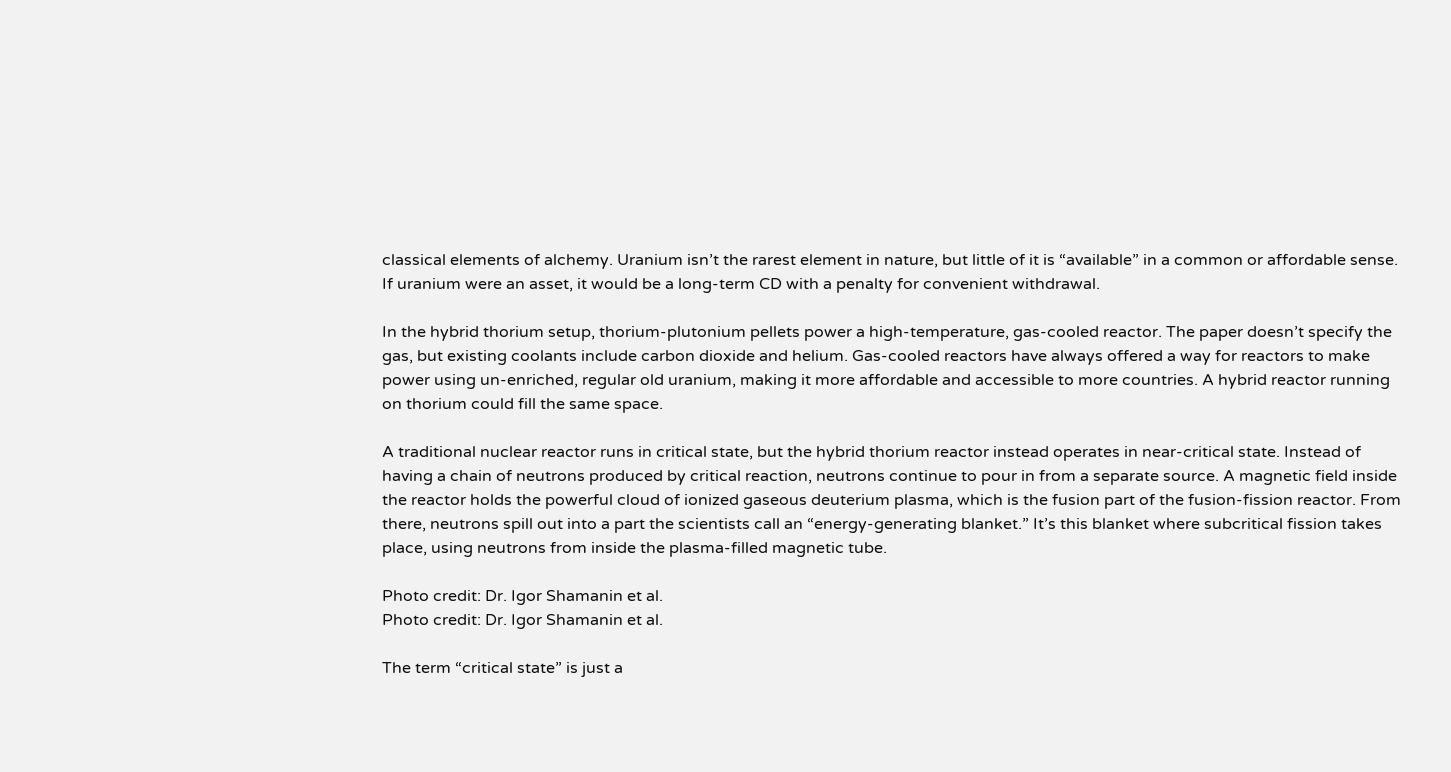classical elements of alchemy. Uranium isn’t the rarest element in nature, but little of it is “available” in a common or affordable sense. If uranium were an asset, it would be a long-term CD with a penalty for convenient withdrawal.

In the hybrid thorium setup, thorium-plutonium pellets power a high-temperature, gas-cooled reactor. The paper doesn’t specify the gas, but existing coolants include carbon dioxide and helium. Gas-cooled reactors have always offered a way for reactors to make power using un-enriched, regular old uranium, making it more affordable and accessible to more countries. A hybrid reactor running on thorium could fill the same space.

A traditional nuclear reactor runs in critical state, but the hybrid thorium reactor instead operates in near-critical state. Instead of having a chain of neutrons produced by critical reaction, neutrons continue to pour in from a separate source. A magnetic field inside the reactor holds the powerful cloud of ionized gaseous deuterium plasma, which is the fusion part of the fusion-fission reactor. From there, neutrons spill out into a part the scientists call an “energy-generating blanket.” It’s this blanket where subcritical fission takes place, using neutrons from inside the plasma-filled magnetic tube.

Photo credit: Dr. Igor Shamanin et al.
Photo credit: Dr. Igor Shamanin et al.

The term “critical state” is just a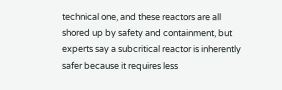technical one, and these reactors are all shored up by safety and containment, but experts say a subcritical reactor is inherently safer because it requires less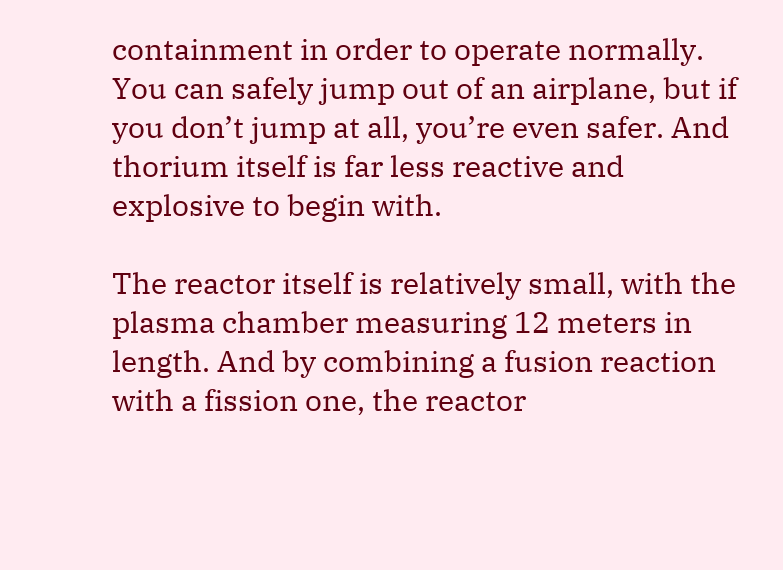containment in order to operate normally. You can safely jump out of an airplane, but if you don’t jump at all, you’re even safer. And thorium itself is far less reactive and explosive to begin with.

The reactor itself is relatively small, with the plasma chamber measuring 12 meters in length. And by combining a fusion reaction with a fission one, the reactor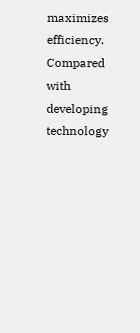maximizes efficiency. Compared with developing technology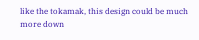like the tokamak, this design could be much more down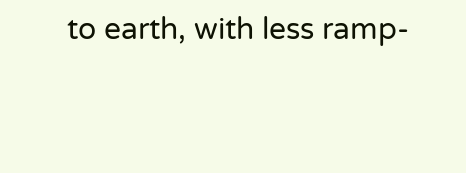to earth, with less ramp-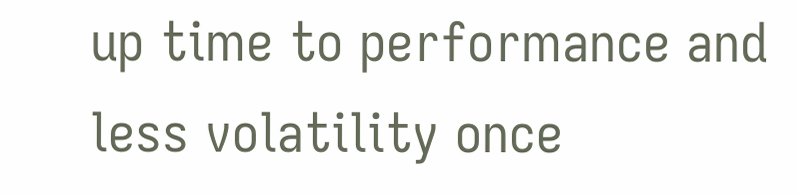up time to performance and less volatility once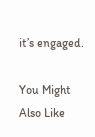it’s engaged.

You Might Also Like